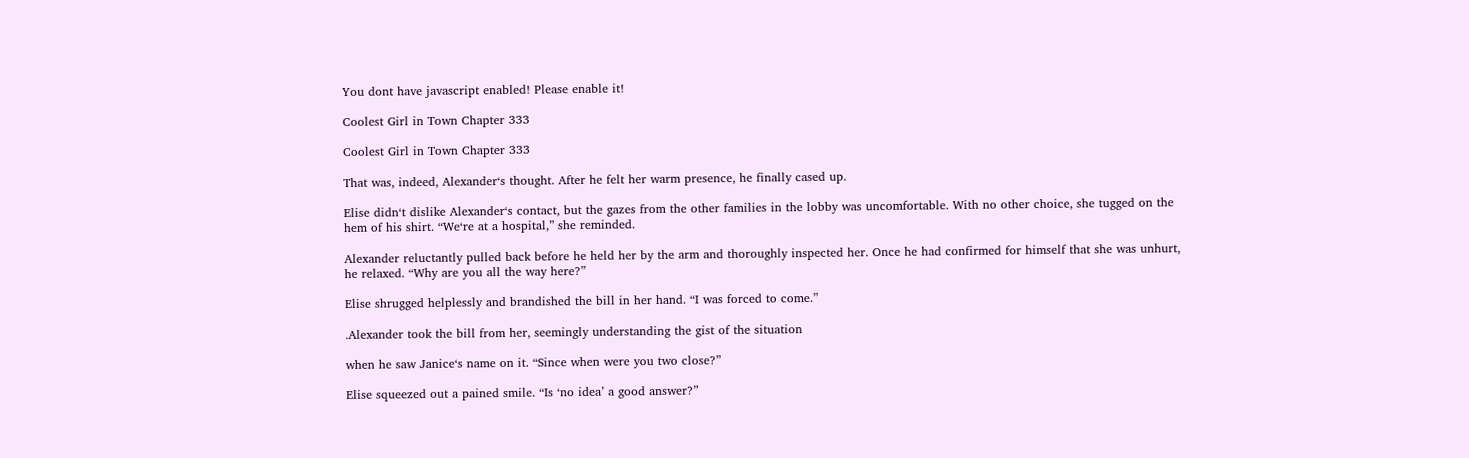You dont have javascript enabled! Please enable it!

Coolest Girl in Town Chapter 333

Coolest Girl in Town Chapter 333

That was, indeed, Alexander‘s thought. After he felt her warm presence, he finally cased up.

Elise didn‘t dislike Alexander‘s contact, but the gazes from the other families in the lobby was uncomfortable. With no other choice, she tugged on the hem of his shirt. “We‘re at a hospital,” she reminded.

Alexander reluctantly pulled back before he held her by the arm and thoroughly inspected her. Once he had confirmed for himself that she was unhurt, he relaxed. “Why are you all the way here?”

Elise shrugged helplessly and brandished the bill in her hand. “I was forced to come.”

.Alexander took the bill from her, seemingly understanding the gist of the situation

when he saw Janice‘s name on it. “Since when were you two close?”

Elise squeezed out a pained smile. “Is ‘no idea’ a good answer?”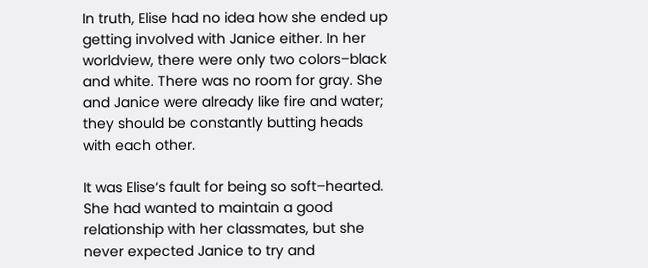In truth, Elise had no idea how she ended up getting involved with Janice either. In her worldview, there were only two colors–black and white. There was no room for gray. She and Janice were already like fire and water; they should be constantly butting heads with each other.

It was Elise‘s fault for being so soft–hearted. She had wanted to maintain a good relationship with her classmates, but she never expected Janice to try and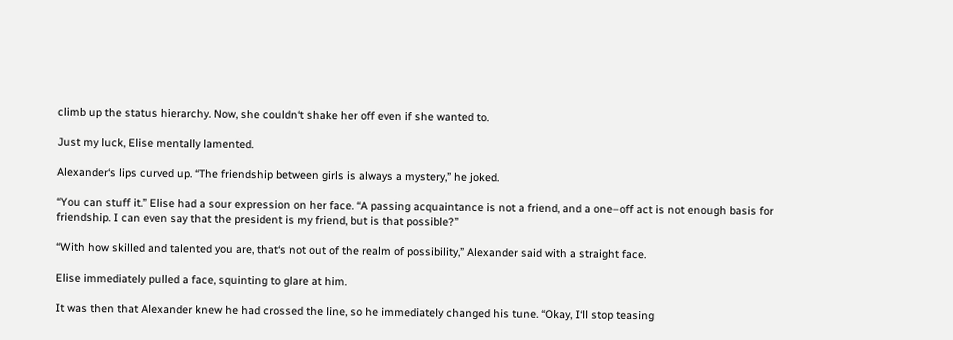climb up the status hierarchy. Now, she couldn‘t shake her off even if she wanted to.

Just my luck, Elise mentally lamented.

Alexander‘s lips curved up. “The friendship between girls is always a mystery,” he joked.

“You can stuff it.” Elise had a sour expression on her face. “A passing acquaintance is not a friend, and a one–off act is not enough basis for friendship. I can even say that the president is my friend, but is that possible?”

“With how skilled and talented you are, that‘s not out of the realm of possibility,” Alexander said with a straight face.

Elise immediately pulled a face, squinting to glare at him.

It was then that Alexander knew he had crossed the line, so he immediately changed his tune. “Okay, I‘ll stop teasing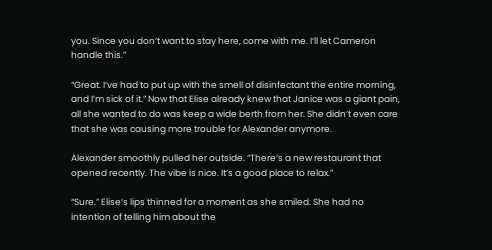you. Since you don‘t want to stay here, come with me. I‘ll let Cameron handle this.”

“Great. I‘ve had to put up with the smell of disinfectant the entire morning, and I’m sick of it.” Now that Elise already knew that Janice was a giant pain, all she wanted to do was keep a wide berth from her. She didn‘t even care that she was causing more trouble for Alexander anymore.

Alexander smoothly pulled her outside. “There‘s a new restaurant that opened recently. The vibe is nice. It‘s a good place to relax.”

“Sure.” Elise‘s lips thinned for a moment as she smiled. She had no intention of telling him about the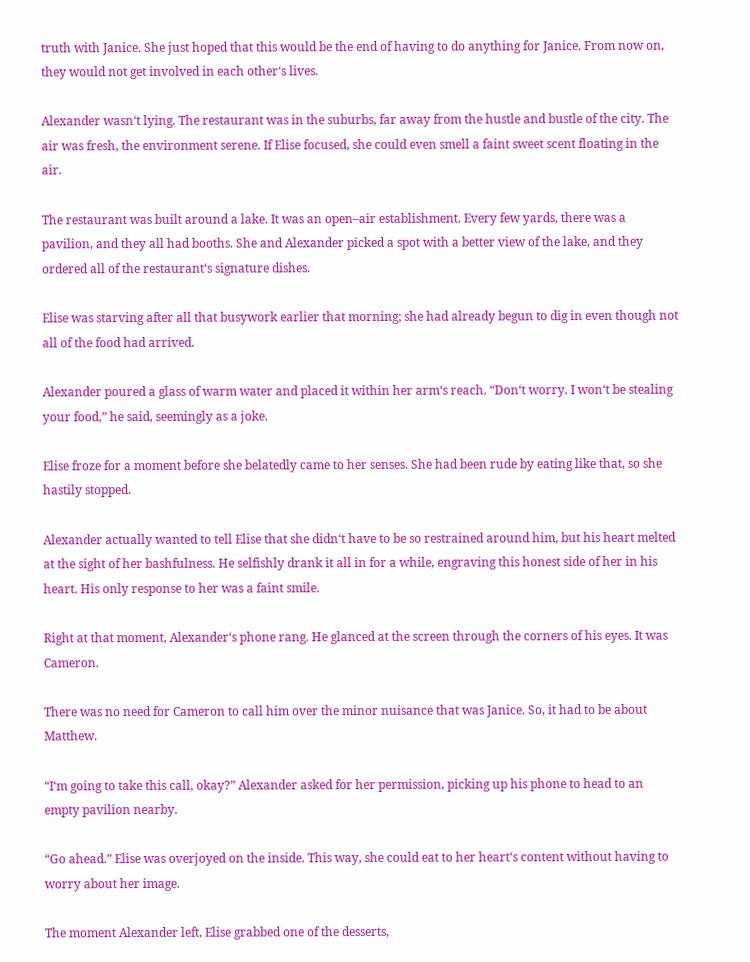truth with Janice. She just hoped that this would be the end of having to do anything for Janice. From now on, they would not get involved in each other‘s lives.

Alexander wasn‘t lying. The restaurant was in the suburbs, far away from the hustle and bustle of the city. The air was fresh, the environment serene. If Elise focused, she could even smell a faint sweet scent floating in the air.

The restaurant was built around a lake. It was an open–air establishment. Every few yards, there was a pavilion, and they all had booths. She and Alexander picked a spot with a better view of the lake, and they ordered all of the restaurant‘s signature dishes.

Elise was starving after all that busywork earlier that morning; she had already begun to dig in even though not all of the food had arrived.

Alexander poured a glass of warm water and placed it within her arm‘s reach. “Don‘t worry. I won‘t be stealing your food,” he said, seemingly as a joke.

Elise froze for a moment before she belatedly came to her senses. She had been rude by eating like that, so she hastily stopped.

Alexander actually wanted to tell Elise that she didn‘t have to be so restrained around him, but his heart melted at the sight of her bashfulness. He selfishly drank it all in for a while, engraving this honest side of her in his heart. His only response to her was a faint smile.

Right at that moment, Alexander‘s phone rang. He glanced at the screen through the corners of his eyes. It was Cameron.

There was no need for Cameron to call him over the minor nuisance that was Janice. So, it had to be about Matthew.

“I‘m going to take this call, okay?” Alexander asked for her permission, picking up his phone to head to an empty pavilion nearby.

“Go ahead.” Elise was overjoyed on the inside. This way, she could eat to her heart‘s content without having to worry about her image.

The moment Alexander left, Elise grabbed one of the desserts,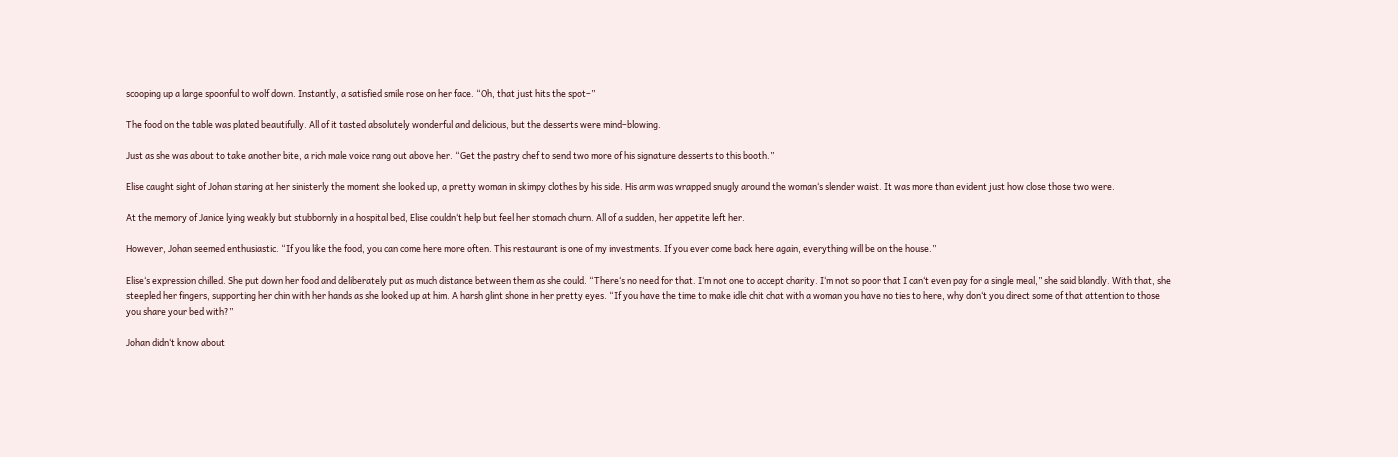scooping up a large spoonful to wolf down. Instantly, a satisfied smile rose on her face. “Oh, that just hits the spot–”

The food on the table was plated beautifully. All of it tasted absolutely wonderful and delicious, but the desserts were mind–blowing.

Just as she was about to take another bite, a rich male voice rang out above her. “Get the pastry chef to send two more of his signature desserts to this booth.”

Elise caught sight of Johan staring at her sinisterly the moment she looked up, a pretty woman in skimpy clothes by his side. His arm was wrapped snugly around the woman‘s slender waist. It was more than evident just how close those two were.

At the memory of Janice lying weakly but stubbornly in a hospital bed, Elise couldn‘t help but feel her stomach churn. All of a sudden, her appetite left her.

However, Johan seemed enthusiastic. “If you like the food, you can come here more often. This restaurant is one of my investments. If you ever come back here again, everything will be on the house.”

Elise‘s expression chilled. She put down her food and deliberately put as much distance between them as she could. “There‘s no need for that. I‘m not one to accept charity. I‘m not so poor that I can‘t even pay for a single meal,” she said blandly. With that, she steepled her fingers, supporting her chin with her hands as she looked up at him. A harsh glint shone in her pretty eyes. “If you have the time to make idle chit chat with a woman you have no ties to here, why don‘t you direct some of that attention to those you share your bed with?”

Johan didn‘t know about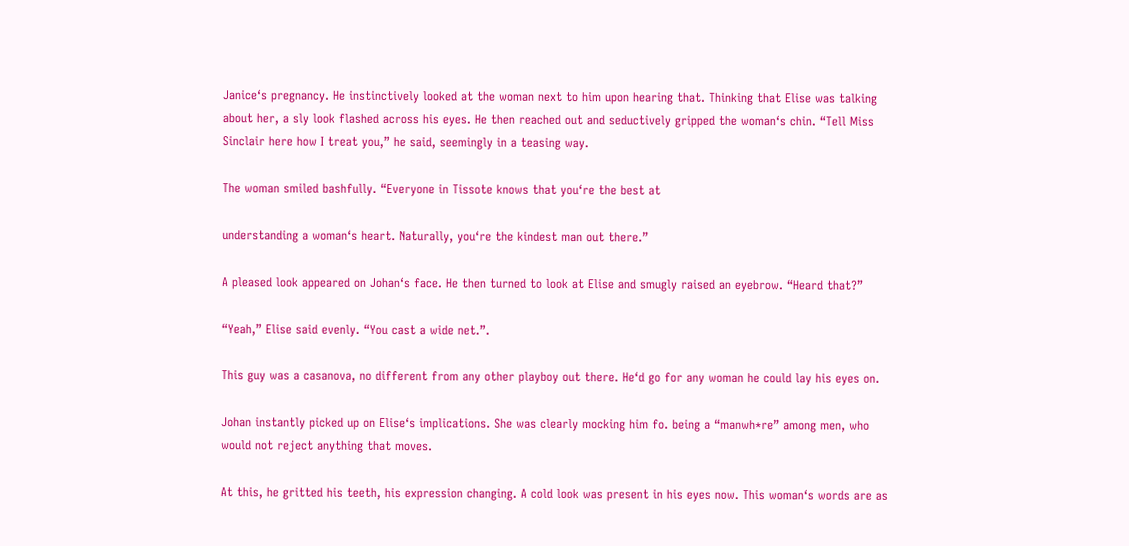Janice‘s pregnancy. He instinctively looked at the woman next to him upon hearing that. Thinking that Elise was talking about her, a sly look flashed across his eyes. He then reached out and seductively gripped the woman‘s chin. “Tell Miss Sinclair here how I treat you,” he said, seemingly in a teasing way.

The woman smiled bashfully. “Everyone in Tissote knows that you‘re the best at

understanding a woman‘s heart. Naturally, you‘re the kindest man out there.”

A pleased look appeared on Johan‘s face. He then turned to look at Elise and smugly raised an eyebrow. “Heard that?”

“Yeah,” Elise said evenly. “You cast a wide net.”.

This guy was a casanova, no different from any other playboy out there. He‘d go for any woman he could lay his eyes on.

Johan instantly picked up on Elise‘s implications. She was clearly mocking him fo. being a “manwh*re” among men, who would not reject anything that moves.

At this, he gritted his teeth, his expression changing. A cold look was present in his eyes now. This woman‘s words are as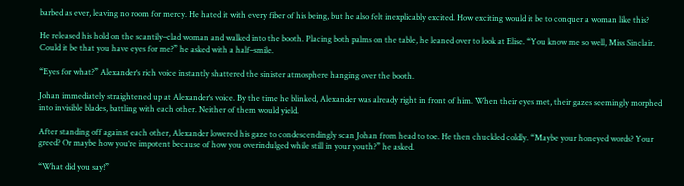barbed as ever, leaving no room for mercy. He hated it with every fiber of his being, but he also felt inexplicably excited. How exciting would it be to conquer a woman like this?

He released his hold on the scantily–clad woman and walked into the booth. Placing both palms on the table, he leaned over to look at Elise. “You know me so well, Miss Sinclair. Could it be that you have eyes for me?” he asked with a half–smile.

“Eyes for what?” Alexander‘s rich voice instantly shattered the sinister atmosphere hanging over the booth.

Johan immediately straightened up at Alexander‘s voice. By the time he blinked, Alexander was already right in front of him. When their eyes met, their gazes seemingly morphed into invisible blades, battling with each other. Neither of them would yield.

After standing off against each other, Alexander lowered his gaze to condescendingly scan Johan from head to toe. He then chuckled coldly. “Maybe your honeyed words? Your greed? Or maybe how you‘re impotent because of how you overindulged while still in your youth?” he asked.

“What did you say!”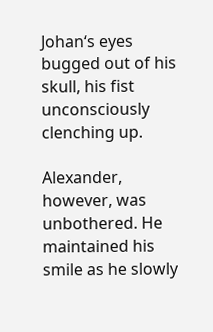Johan‘s eyes bugged out of his skull, his fist unconsciously clenching up.

Alexander, however, was unbothered. He maintained his smile as he slowly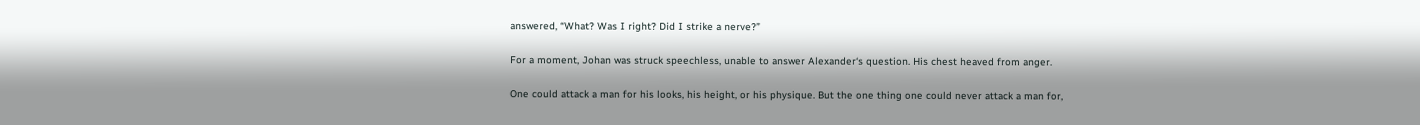answered, “What? Was I right? Did I strike a nerve?”

For a moment, Johan was struck speechless, unable to answer Alexander‘s question. His chest heaved from anger.

One could attack a man for his looks, his height, or his physique. But the one thing one could never attack a man for,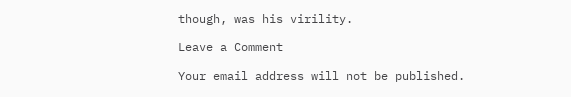though, was his virility.

Leave a Comment

Your email address will not be published.